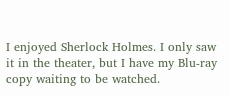I enjoyed Sherlock Holmes. I only saw it in the theater, but I have my Blu-ray copy waiting to be watched.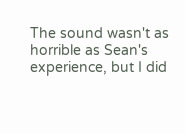The sound wasn't as horrible as Sean's experience, but I did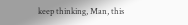keep thinking, Man, this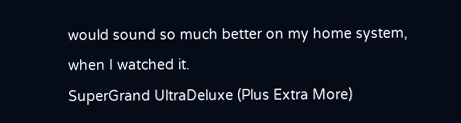would sound so much better on my home system, when I watched it.
SuperGrand UltraDeluxe (Plus Extra More)